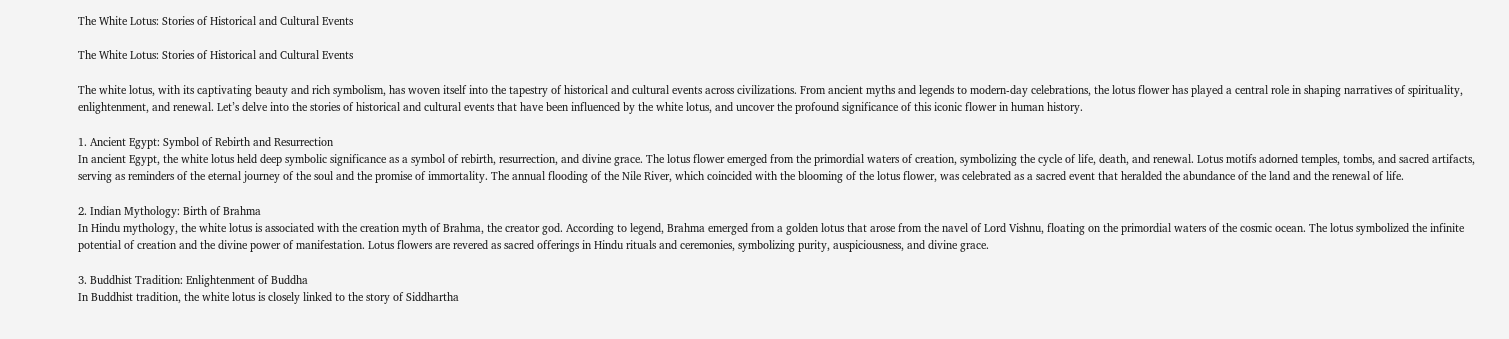The White Lotus: Stories of Historical and Cultural Events

The White Lotus: Stories of Historical and Cultural Events

The white lotus, with its captivating beauty and rich symbolism, has woven itself into the tapestry of historical and cultural events across civilizations. From ancient myths and legends to modern-day celebrations, the lotus flower has played a central role in shaping narratives of spirituality, enlightenment, and renewal. Let’s delve into the stories of historical and cultural events that have been influenced by the white lotus, and uncover the profound significance of this iconic flower in human history.

1. Ancient Egypt: Symbol of Rebirth and Resurrection
In ancient Egypt, the white lotus held deep symbolic significance as a symbol of rebirth, resurrection, and divine grace. The lotus flower emerged from the primordial waters of creation, symbolizing the cycle of life, death, and renewal. Lotus motifs adorned temples, tombs, and sacred artifacts, serving as reminders of the eternal journey of the soul and the promise of immortality. The annual flooding of the Nile River, which coincided with the blooming of the lotus flower, was celebrated as a sacred event that heralded the abundance of the land and the renewal of life.

2. Indian Mythology: Birth of Brahma
In Hindu mythology, the white lotus is associated with the creation myth of Brahma, the creator god. According to legend, Brahma emerged from a golden lotus that arose from the navel of Lord Vishnu, floating on the primordial waters of the cosmic ocean. The lotus symbolized the infinite potential of creation and the divine power of manifestation. Lotus flowers are revered as sacred offerings in Hindu rituals and ceremonies, symbolizing purity, auspiciousness, and divine grace.

3. Buddhist Tradition: Enlightenment of Buddha
In Buddhist tradition, the white lotus is closely linked to the story of Siddhartha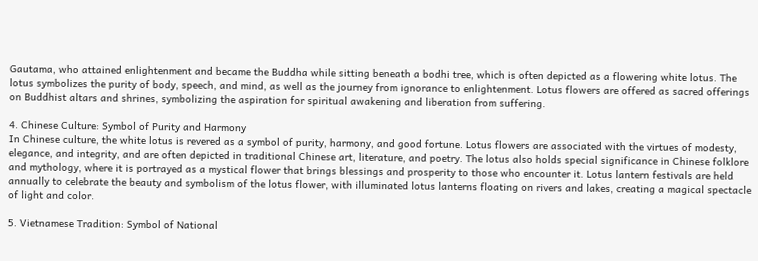Gautama, who attained enlightenment and became the Buddha while sitting beneath a bodhi tree, which is often depicted as a flowering white lotus. The lotus symbolizes the purity of body, speech, and mind, as well as the journey from ignorance to enlightenment. Lotus flowers are offered as sacred offerings on Buddhist altars and shrines, symbolizing the aspiration for spiritual awakening and liberation from suffering.

4. Chinese Culture: Symbol of Purity and Harmony
In Chinese culture, the white lotus is revered as a symbol of purity, harmony, and good fortune. Lotus flowers are associated with the virtues of modesty, elegance, and integrity, and are often depicted in traditional Chinese art, literature, and poetry. The lotus also holds special significance in Chinese folklore and mythology, where it is portrayed as a mystical flower that brings blessings and prosperity to those who encounter it. Lotus lantern festivals are held annually to celebrate the beauty and symbolism of the lotus flower, with illuminated lotus lanterns floating on rivers and lakes, creating a magical spectacle of light and color.

5. Vietnamese Tradition: Symbol of National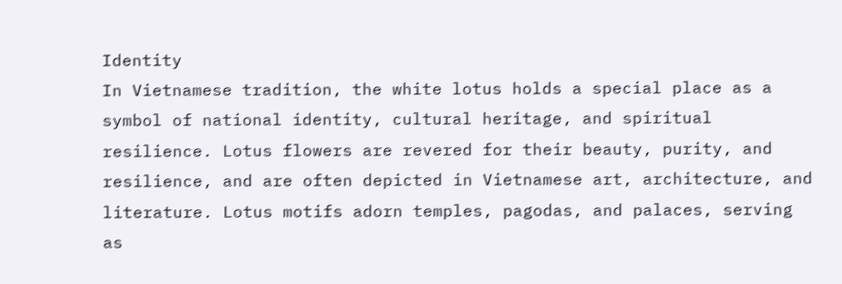Identity
In Vietnamese tradition, the white lotus holds a special place as a symbol of national identity, cultural heritage, and spiritual resilience. Lotus flowers are revered for their beauty, purity, and resilience, and are often depicted in Vietnamese art, architecture, and literature. Lotus motifs adorn temples, pagodas, and palaces, serving as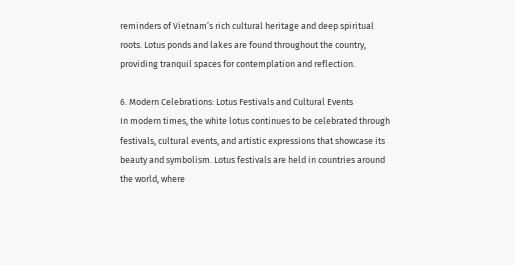reminders of Vietnam’s rich cultural heritage and deep spiritual roots. Lotus ponds and lakes are found throughout the country, providing tranquil spaces for contemplation and reflection.

6. Modern Celebrations: Lotus Festivals and Cultural Events
In modern times, the white lotus continues to be celebrated through festivals, cultural events, and artistic expressions that showcase its beauty and symbolism. Lotus festivals are held in countries around the world, where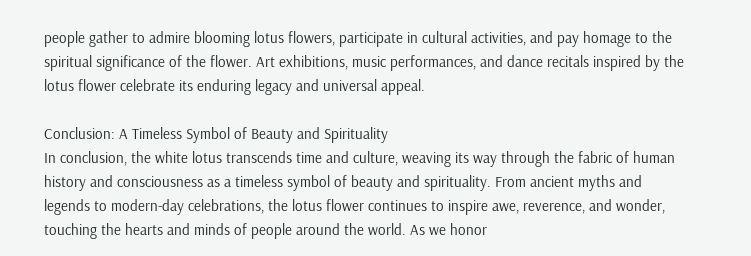people gather to admire blooming lotus flowers, participate in cultural activities, and pay homage to the spiritual significance of the flower. Art exhibitions, music performances, and dance recitals inspired by the lotus flower celebrate its enduring legacy and universal appeal.

Conclusion: A Timeless Symbol of Beauty and Spirituality
In conclusion, the white lotus transcends time and culture, weaving its way through the fabric of human history and consciousness as a timeless symbol of beauty and spirituality. From ancient myths and legends to modern-day celebrations, the lotus flower continues to inspire awe, reverence, and wonder, touching the hearts and minds of people around the world. As we honor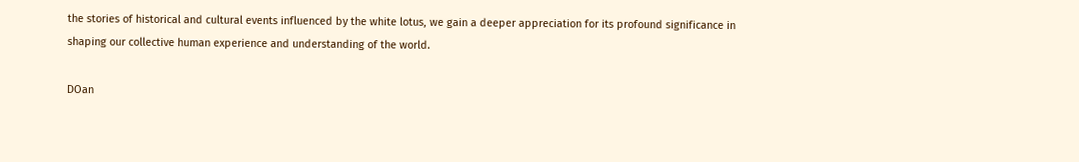the stories of historical and cultural events influenced by the white lotus, we gain a deeper appreciation for its profound significance in shaping our collective human experience and understanding of the world.

DOan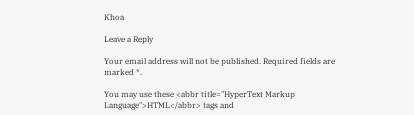Khoa

Leave a Reply

Your email address will not be published. Required fields are marked *.

You may use these <abbr title="HyperText Markup Language">HTML</abbr> tags and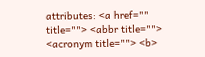attributes: <a href="" title=""> <abbr title=""> <acronym title=""> <b>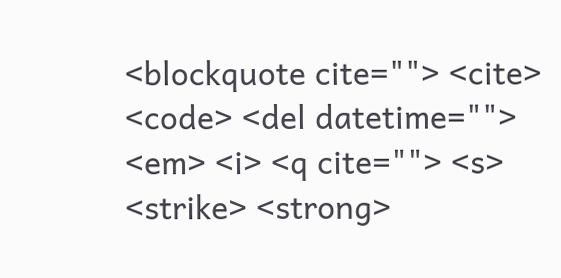<blockquote cite=""> <cite> <code> <del datetime=""> <em> <i> <q cite=""> <s> <strike> <strong>